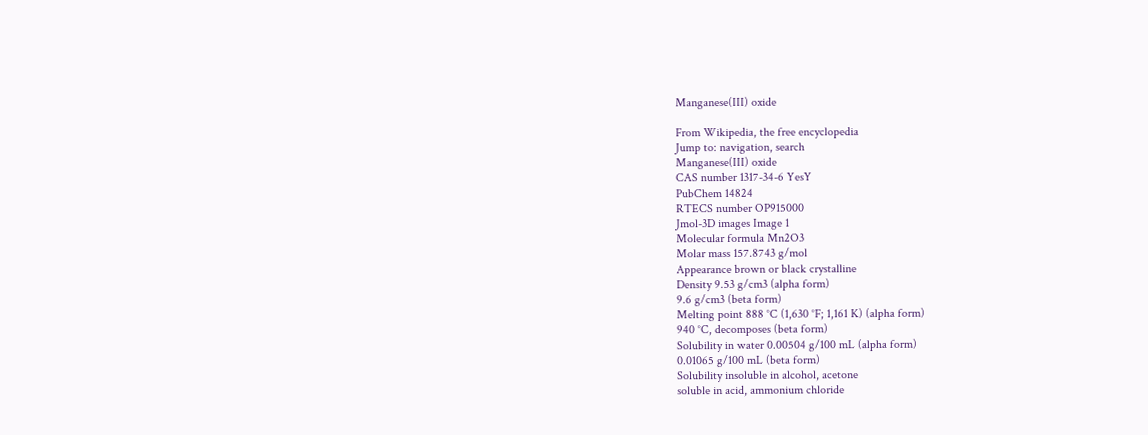Manganese(III) oxide

From Wikipedia, the free encyclopedia
Jump to: navigation, search
Manganese(III) oxide
CAS number 1317-34-6 YesY
PubChem 14824
RTECS number OP915000
Jmol-3D images Image 1
Molecular formula Mn2O3
Molar mass 157.8743 g/mol
Appearance brown or black crystalline
Density 9.53 g/cm3 (alpha form)
9.6 g/cm3 (beta form)
Melting point 888 °C (1,630 °F; 1,161 K) (alpha form)
940 °C, decomposes (beta form)
Solubility in water 0.00504 g/100 mL (alpha form)
0.01065 g/100 mL (beta form)
Solubility insoluble in alcohol, acetone
soluble in acid, ammonium chloride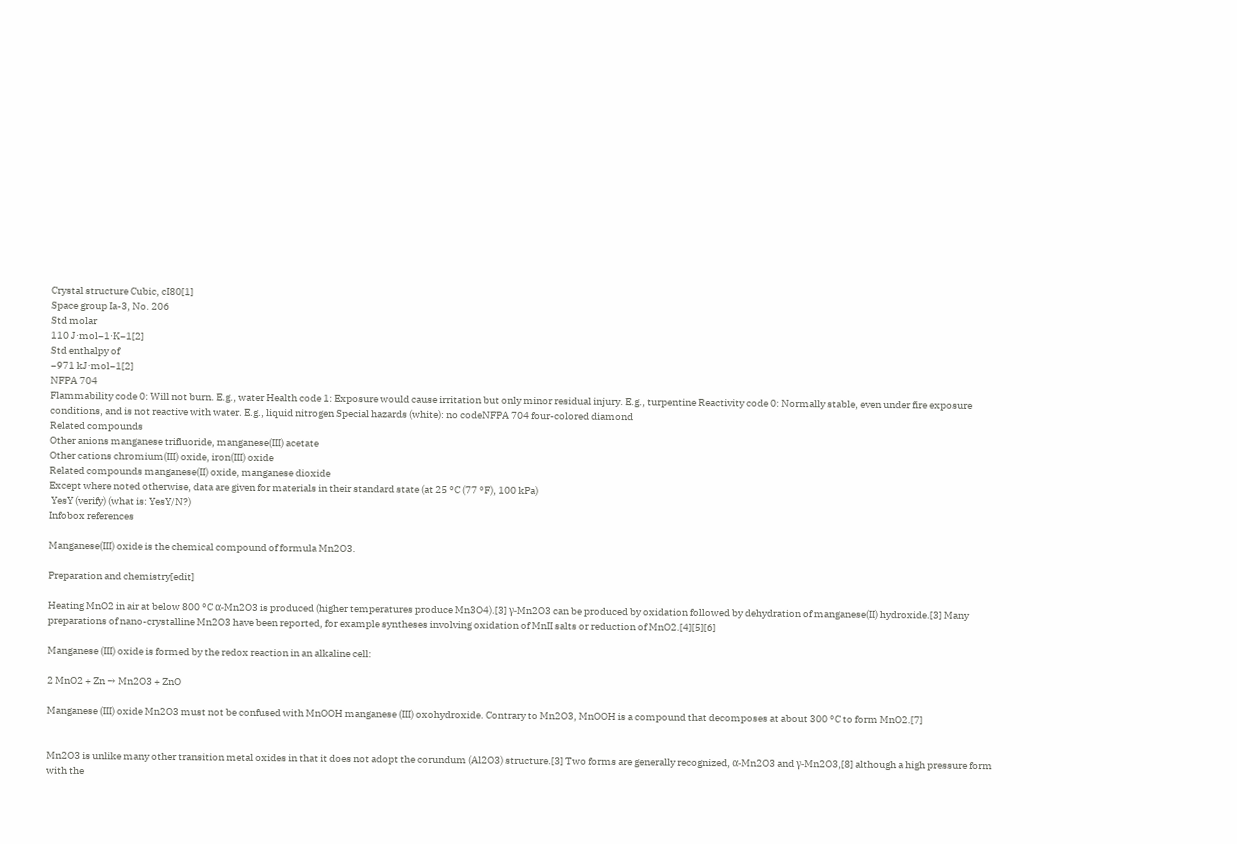Crystal structure Cubic, cI80[1]
Space group Ia-3, No. 206
Std molar
110 J·mol−1·K−1[2]
Std enthalpy of
−971 kJ·mol−1[2]
NFPA 704
Flammability code 0: Will not burn. E.g., water Health code 1: Exposure would cause irritation but only minor residual injury. E.g., turpentine Reactivity code 0: Normally stable, even under fire exposure conditions, and is not reactive with water. E.g., liquid nitrogen Special hazards (white): no codeNFPA 704 four-colored diamond
Related compounds
Other anions manganese trifluoride, manganese(III) acetate
Other cations chromium(III) oxide, iron(III) oxide
Related compounds manganese(II) oxide, manganese dioxide
Except where noted otherwise, data are given for materials in their standard state (at 25 °C (77 °F), 100 kPa)
 YesY (verify) (what is: YesY/N?)
Infobox references

Manganese(III) oxide is the chemical compound of formula Mn2O3.

Preparation and chemistry[edit]

Heating MnO2 in air at below 800 °C α-Mn2O3 is produced (higher temperatures produce Mn3O4).[3] γ-Mn2O3 can be produced by oxidation followed by dehydration of manganese(II) hydroxide.[3] Many preparations of nano-crystalline Mn2O3 have been reported, for example syntheses involving oxidation of MnII salts or reduction of MnO2.[4][5][6]

Manganese (III) oxide is formed by the redox reaction in an alkaline cell:

2 MnO2 + Zn → Mn2O3 + ZnO

Manganese (III) oxide Mn2O3 must not be confused with MnOOH manganese (III) oxohydroxide. Contrary to Mn2O3, MnOOH is a compound that decomposes at about 300 °C to form MnO2.[7]


Mn2O3 is unlike many other transition metal oxides in that it does not adopt the corundum (Al2O3) structure.[3] Two forms are generally recognized, α-Mn2O3 and γ-Mn2O3,[8] although a high pressure form with the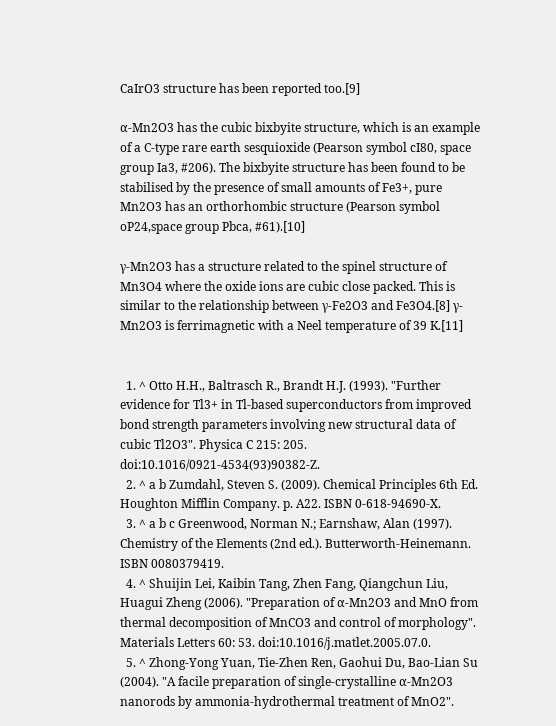CaIrO3 structure has been reported too.[9]

α-Mn2O3 has the cubic bixbyite structure, which is an example of a C-type rare earth sesquioxide (Pearson symbol cI80, space group Ia3, #206). The bixbyite structure has been found to be stabilised by the presence of small amounts of Fe3+, pure Mn2O3 has an orthorhombic structure (Pearson symbol oP24,space group Pbca, #61).[10]

γ-Mn2O3 has a structure related to the spinel structure of Mn3O4 where the oxide ions are cubic close packed. This is similar to the relationship between γ-Fe2O3 and Fe3O4.[8] γ-Mn2O3 is ferrimagnetic with a Neel temperature of 39 K.[11]


  1. ^ Otto H.H., Baltrasch R., Brandt H.J. (1993). "Further evidence for Tl3+ in Tl-based superconductors from improved bond strength parameters involving new structural data of cubic Tl2O3". Physica C 215: 205. doi:10.1016/0921-4534(93)90382-Z.
  2. ^ a b Zumdahl, Steven S. (2009). Chemical Principles 6th Ed. Houghton Mifflin Company. p. A22. ISBN 0-618-94690-X.
  3. ^ a b c Greenwood, Norman N.; Earnshaw, Alan (1997). Chemistry of the Elements (2nd ed.). Butterworth-Heinemann. ISBN 0080379419.
  4. ^ Shuijin Lei, Kaibin Tang, Zhen Fang, Qiangchun Liu, Huagui Zheng (2006). "Preparation of α-Mn2O3 and MnO from thermal decomposition of MnCO3 and control of morphology". Materials Letters 60: 53. doi:10.1016/j.matlet.2005.07.0.
  5. ^ Zhong-Yong Yuan, Tie-Zhen Ren, Gaohui Du, Bao-Lian Su (2004). "A facile preparation of single-crystalline α-Mn2O3 nanorods by ammonia-hydrothermal treatment of MnO2".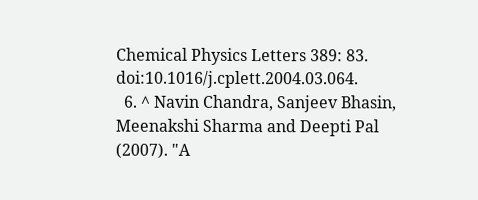Chemical Physics Letters 389: 83. doi:10.1016/j.cplett.2004.03.064.
  6. ^ Navin Chandra, Sanjeev Bhasin, Meenakshi Sharma and Deepti Pal (2007). "A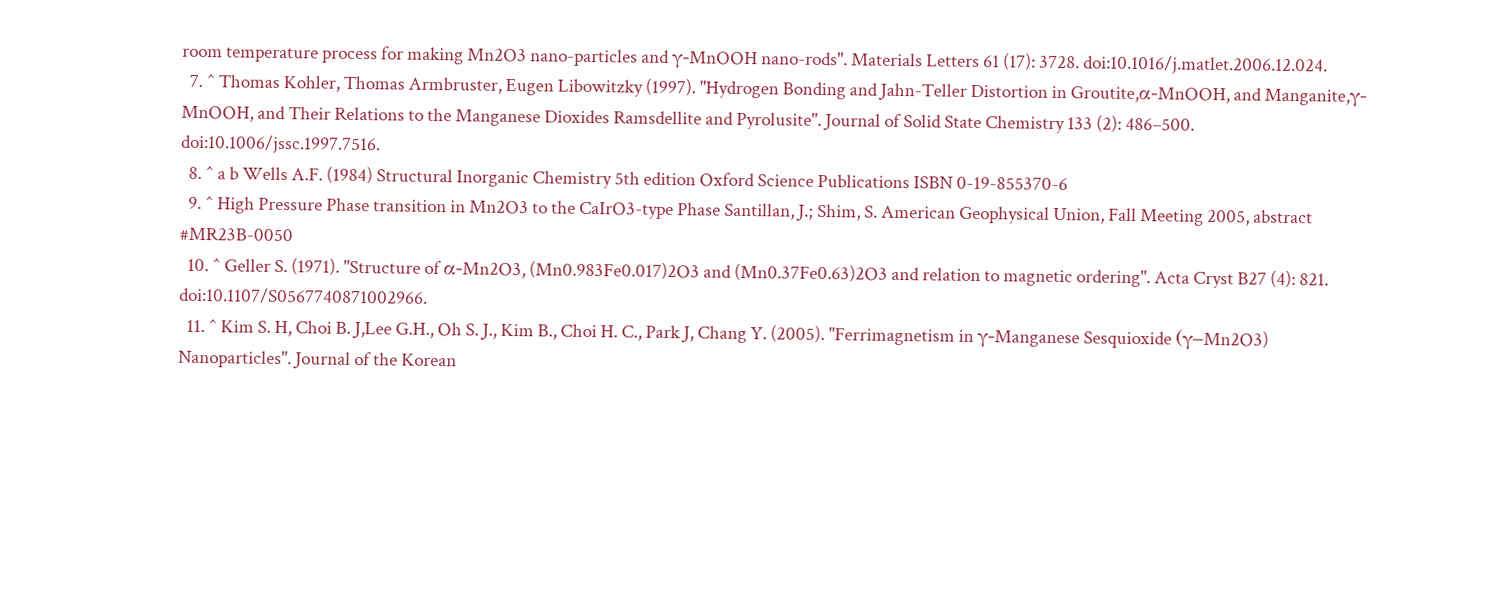room temperature process for making Mn2O3 nano-particles and γ-MnOOH nano-rods". Materials Letters 61 (17): 3728. doi:10.1016/j.matlet.2006.12.024.
  7. ^ Thomas Kohler, Thomas Armbruster, Eugen Libowitzky (1997). "Hydrogen Bonding and Jahn-Teller Distortion in Groutite,α-MnOOH, and Manganite,γ-MnOOH, and Their Relations to the Manganese Dioxides Ramsdellite and Pyrolusite". Journal of Solid State Chemistry 133 (2): 486–500. doi:10.1006/jssc.1997.7516.
  8. ^ a b Wells A.F. (1984) Structural Inorganic Chemistry 5th edition Oxford Science Publications ISBN 0-19-855370-6
  9. ^ High Pressure Phase transition in Mn2O3 to the CaIrO3-type Phase Santillan, J.; Shim, S. American Geophysical Union, Fall Meeting 2005, abstract #MR23B-0050
  10. ^ Geller S. (1971). "Structure of α-Mn2O3, (Mn0.983Fe0.017)2O3 and (Mn0.37Fe0.63)2O3 and relation to magnetic ordering". Acta Cryst B27 (4): 821. doi:10.1107/S0567740871002966.
  11. ^ Kim S. H, Choi B. J,Lee G.H., Oh S. J., Kim B., Choi H. C., Park J, Chang Y. (2005). "Ferrimagnetism in γ-Manganese Sesquioxide (γ−Mn2O3) Nanoparticles". Journal of the Korean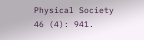Physical Society 46 (4): 941.